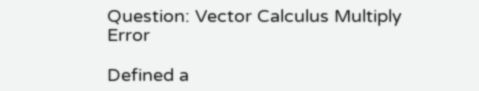Question: Vector Calculus Multiply Error

Defined a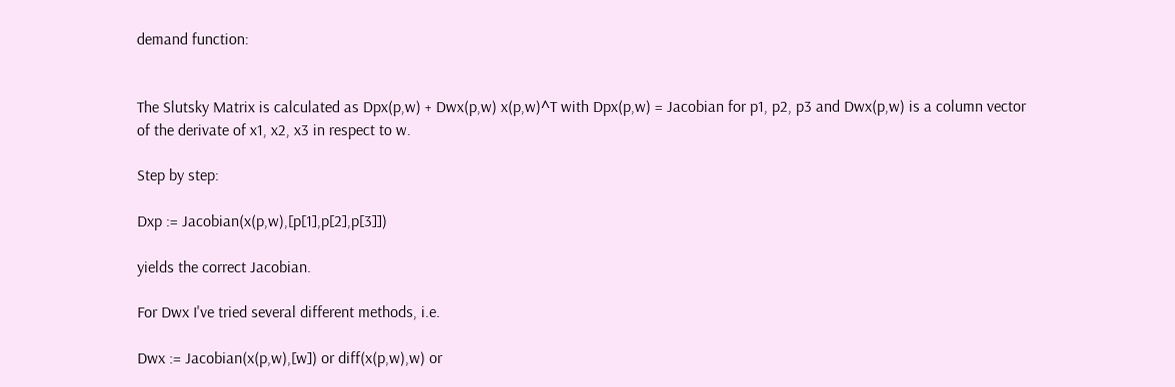demand function:


The Slutsky Matrix is calculated as Dpx(p,w) + Dwx(p,w) x(p,w)^T with Dpx(p,w) = Jacobian for p1, p2, p3 and Dwx(p,w) is a column vector of the derivate of x1, x2, x3 in respect to w.

Step by step:

Dxp := Jacobian(x(p,w),[p[1],p[2],p[3]])

yields the correct Jacobian.

For Dwx I've tried several different methods, i.e.

Dwx := Jacobian(x(p,w),[w]) or diff(x(p,w),w) or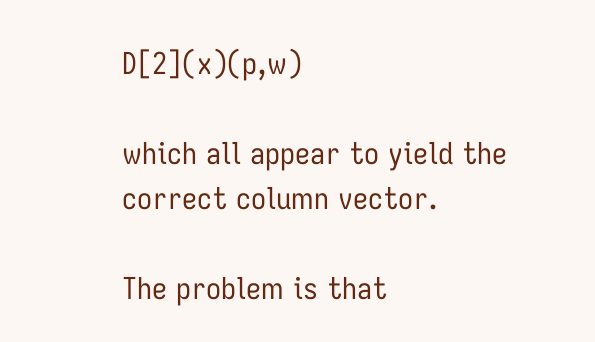D[2](x)(p,w)

which all appear to yield the correct column vector.

The problem is that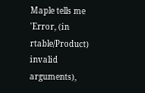Maple tells me 'Error, (in rtable/Product) invalid arguments),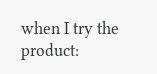when I try the product: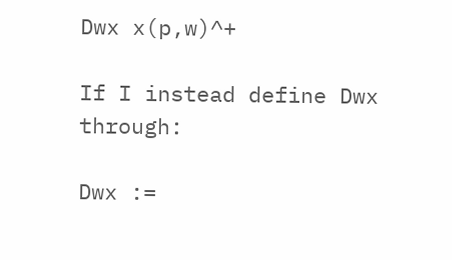Dwx x(p,w)^+

If I instead define Dwx through:

Dwx :=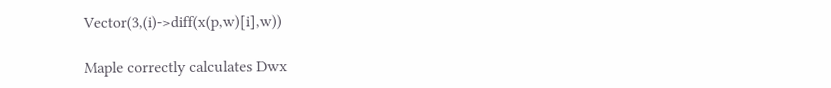Vector(3,(i)->diff(x(p,w)[i],w))

Maple correctly calculates Dwx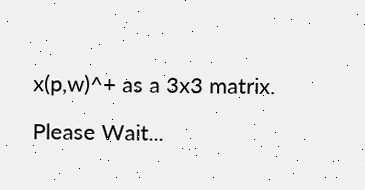x(p,w)^+ as a 3x3 matrix.

Please Wait...